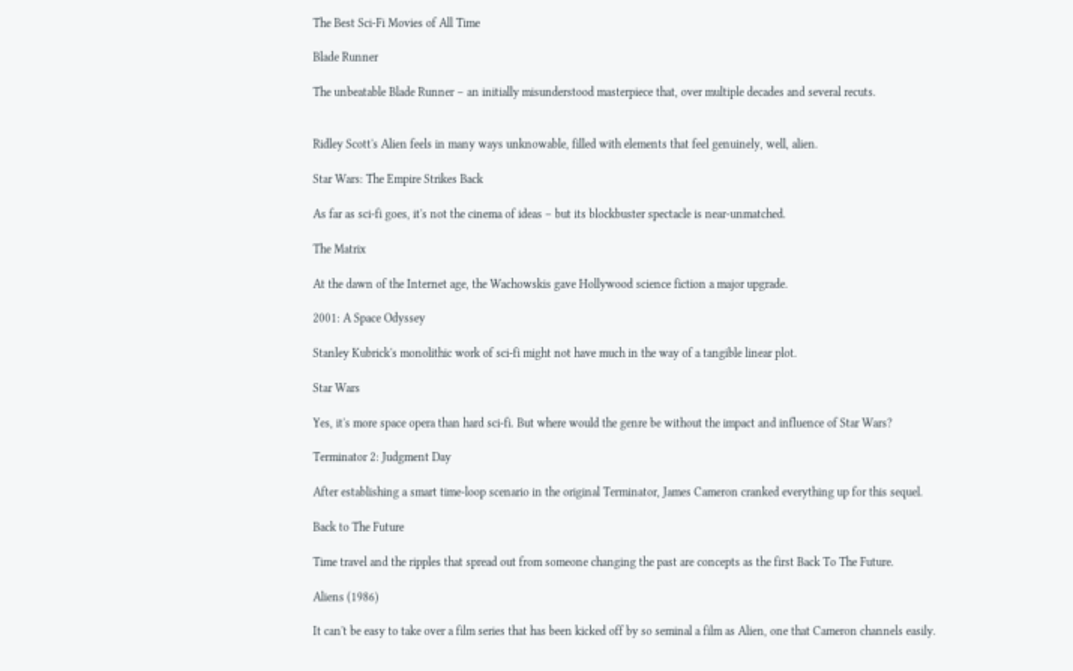The Best Sci-Fi Movies of All Time

Blade Runner

The unbeatable Blade Runner – an initially misunderstood masterpiece that, over multiple decades and several recuts.


Ridley Scott's Alien feels in many ways unknowable, filled with elements that feel genuinely, well, alien.

Star Wars: The Empire Strikes Back

As far as sci-fi goes, it's not the cinema of ideas – but its blockbuster spectacle is near-unmatched.

The Matrix

At the dawn of the Internet age, the Wachowskis gave Hollywood science fiction a major upgrade.

2001: A Space Odyssey

Stanley Kubrick's monolithic work of sci-fi might not have much in the way of a tangible linear plot.

Star Wars

Yes, it's more space opera than hard sci-fi. But where would the genre be without the impact and influence of Star Wars?

Terminator 2: Judgment Day

After establishing a smart time-loop scenario in the original Terminator, James Cameron cranked everything up for this sequel.

Back to The Future

Time travel and the ripples that spread out from someone changing the past are concepts as the first Back To The Future.

Aliens (1986)

It can't be easy to take over a film series that has been kicked off by so seminal a film as Alien, one that Cameron channels easily.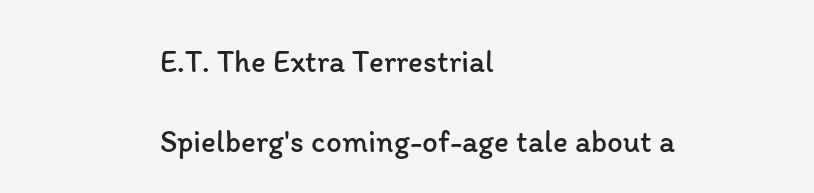E.T. The Extra Terrestrial

Spielberg's coming-of-age tale about a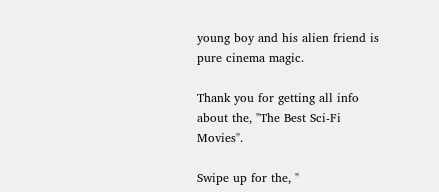young boy and his alien friend is pure cinema magic.

Thank you for getting all info about the, "The Best Sci-Fi Movies".

Swipe up for the, "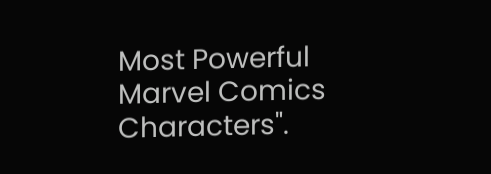Most Powerful Marvel Comics Characters".